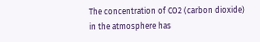The concentration of CO2 (carbon dioxide) in the atmosphere has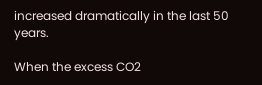increased dramatically in the last 50 years.

When the excess CO2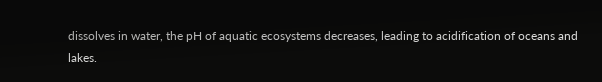dissolves in water, the pH of aquatic ecosystems decreases, leading to acidification of oceans and lakes.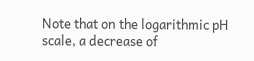Note that on the logarithmic pH scale, a decrease of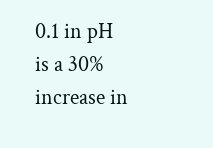0.1 in pH is a 30% increase in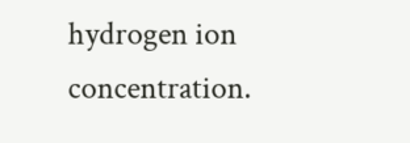hydrogen ion concentration.